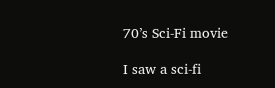70’s Sci-Fi movie

I saw a sci-fi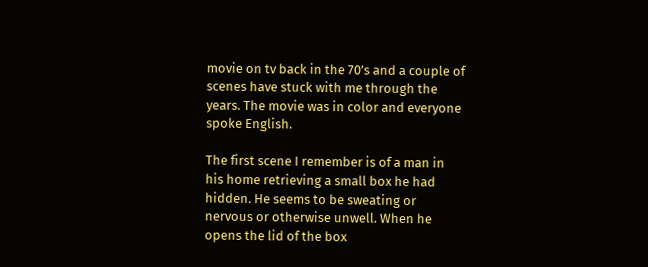movie on tv back in the 70’s and a couple of scenes have stuck with me through the years. The movie was in color and everyone spoke English.

The first scene I remember is of a man in his home retrieving a small box he had hidden. He seems to be sweating or nervous or otherwise unwell. When he opens the lid of the box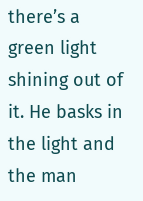there’s a green light shining out of it. He basks in the light and the man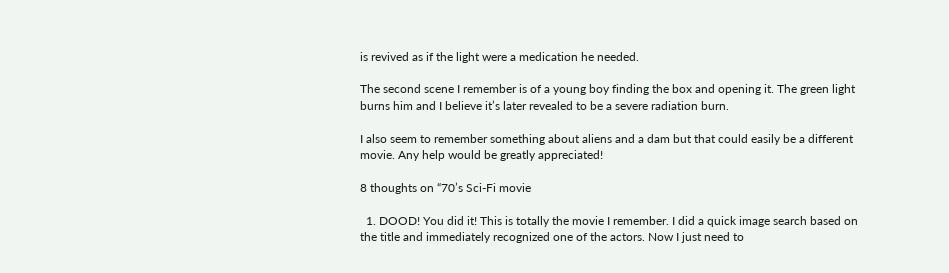is revived as if the light were a medication he needed.

The second scene I remember is of a young boy finding the box and opening it. The green light burns him and I believe it’s later revealed to be a severe radiation burn.

I also seem to remember something about aliens and a dam but that could easily be a different movie. Any help would be greatly appreciated!

8 thoughts on “70’s Sci-Fi movie

  1. DOOD! You did it! This is totally the movie I remember. I did a quick image search based on the title and immediately recognized one of the actors. Now I just need to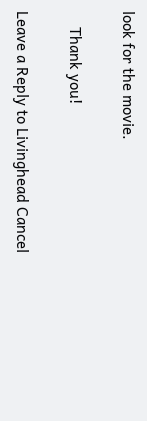look for the movie.

    Thank you!

Leave a Reply to Livinghead Cancel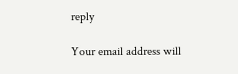reply

Your email address will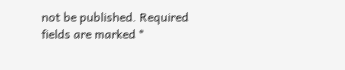not be published. Required fields are marked *